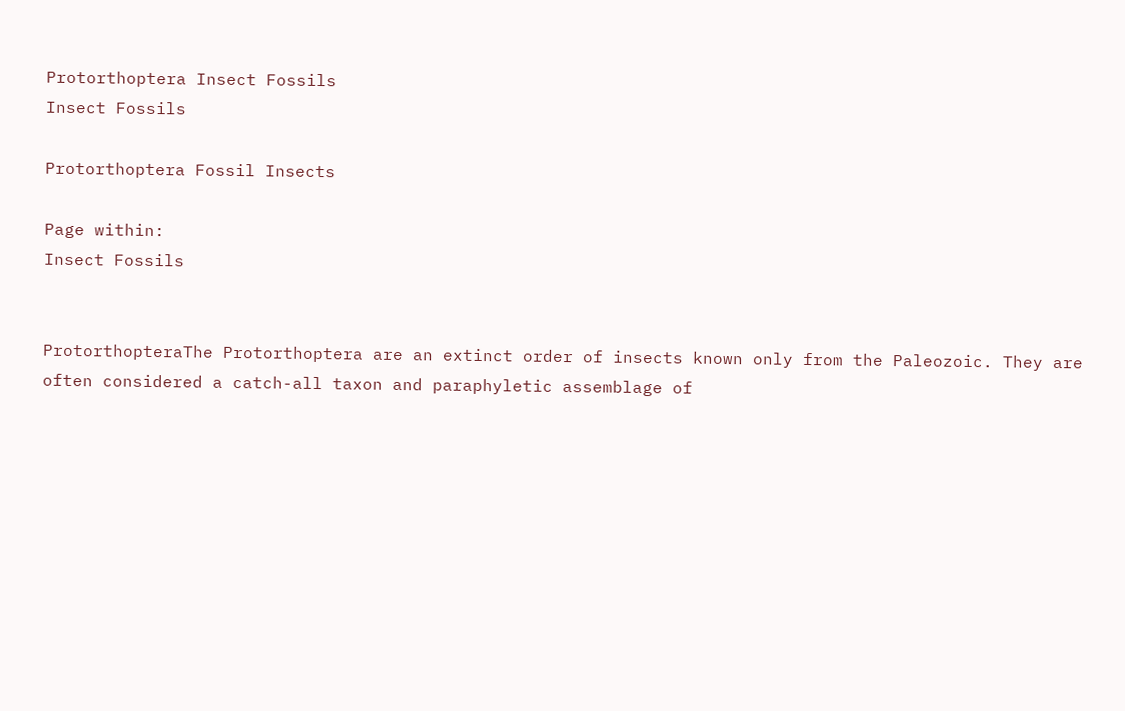Protorthoptera Insect Fossils
Insect Fossils

Protorthoptera Fossil Insects

Page within:
Insect Fossils


ProtorthopteraThe Protorthoptera are an extinct order of insects known only from the Paleozoic. They are often considered a catch-all taxon and paraphyletic assemblage of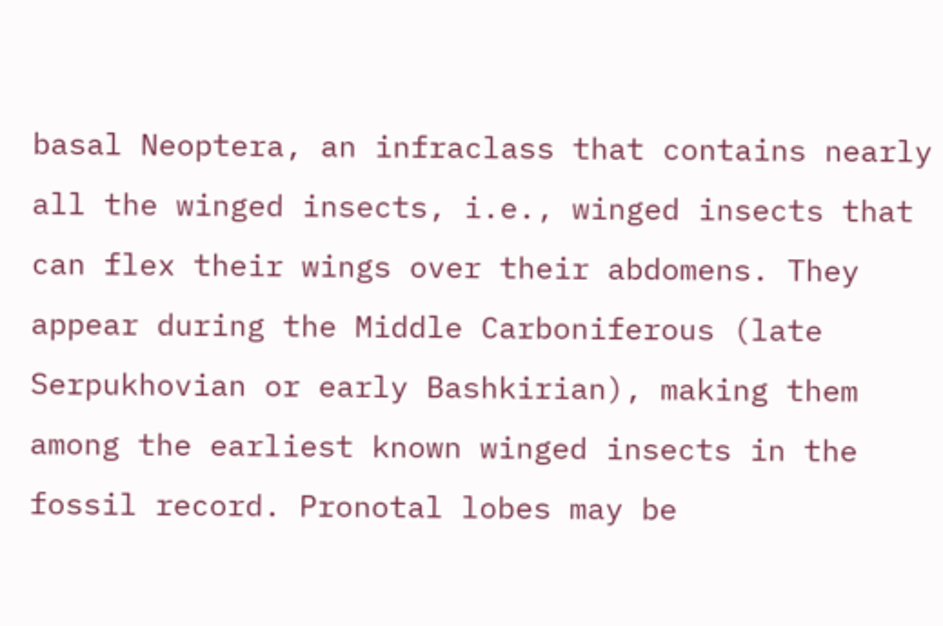basal Neoptera, an infraclass that contains nearly all the winged insects, i.e., winged insects that can flex their wings over their abdomens. They appear during the Middle Carboniferous (late Serpukhovian or early Bashkirian), making them among the earliest known winged insects in the fossil record. Pronotal lobes may be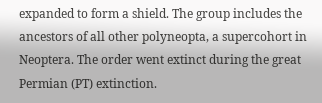expanded to form a shield. The group includes the ancestors of all other polyneopta, a supercohort in Neoptera. The order went extinct during the great Permian (PT) extinction.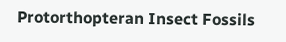Protorthopteran Insect Fossils